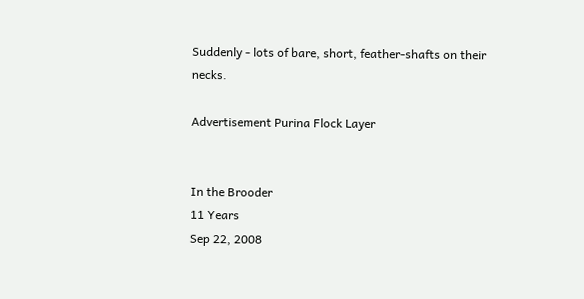Suddenly - lots of bare, short, feather-shafts on their necks.

Advertisement Purina Flock Layer


In the Brooder
11 Years
Sep 22, 2008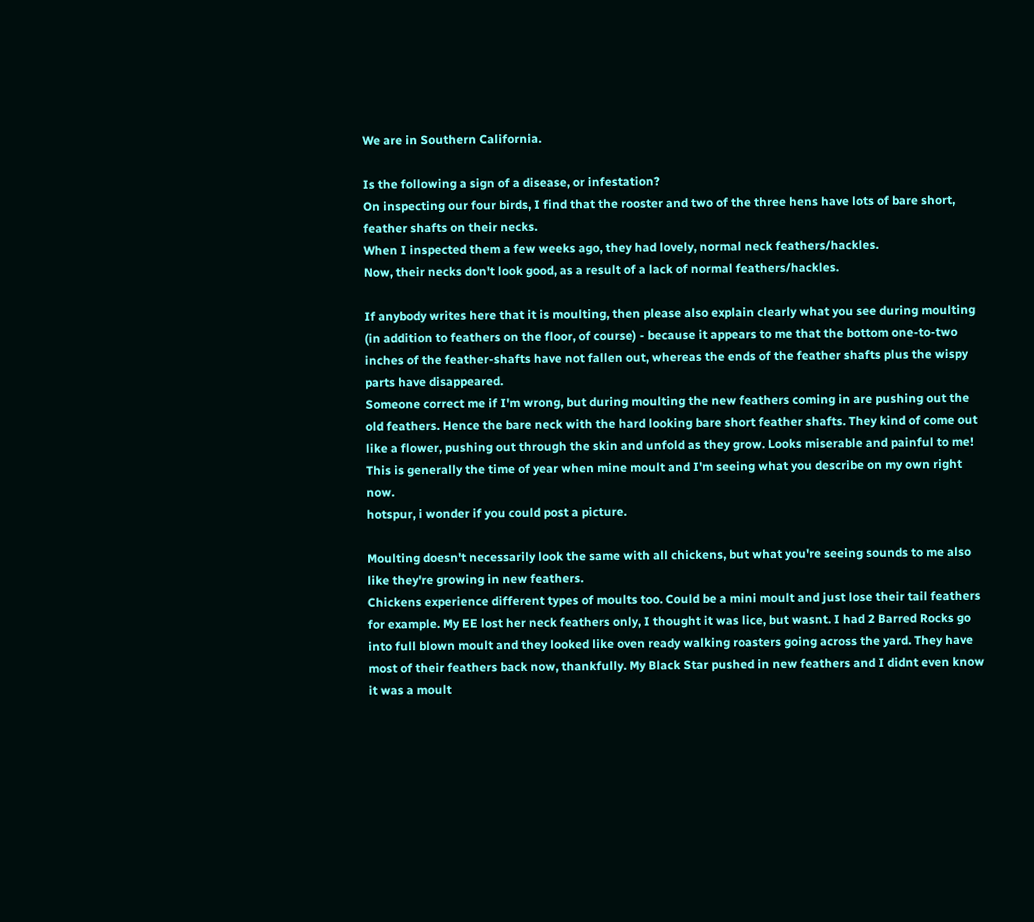We are in Southern California.

Is the following a sign of a disease, or infestation?
On inspecting our four birds, I find that the rooster and two of the three hens have lots of bare short, feather shafts on their necks.
When I inspected them a few weeks ago, they had lovely, normal neck feathers/hackles.
Now, their necks don't look good, as a result of a lack of normal feathers/hackles.

If anybody writes here that it is moulting, then please also explain clearly what you see during moulting (in addition to feathers on the floor, of course) - because it appears to me that the bottom one-to-two inches of the feather-shafts have not fallen out, whereas the ends of the feather shafts plus the wispy parts have disappeared.
Someone correct me if I'm wrong, but during moulting the new feathers coming in are pushing out the old feathers. Hence the bare neck with the hard looking bare short feather shafts. They kind of come out like a flower, pushing out through the skin and unfold as they grow. Looks miserable and painful to me! This is generally the time of year when mine moult and I'm seeing what you describe on my own right now.
hotspur, i wonder if you could post a picture.

Moulting doesn't necessarily look the same with all chickens, but what you're seeing sounds to me also like they're growing in new feathers.
Chickens experience different types of moults too. Could be a mini moult and just lose their tail feathers for example. My EE lost her neck feathers only, I thought it was lice, but wasnt. I had 2 Barred Rocks go into full blown moult and they looked like oven ready walking roasters going across the yard. They have most of their feathers back now, thankfully. My Black Star pushed in new feathers and I didnt even know it was a moult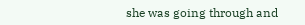she was going through and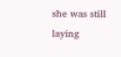she was still laying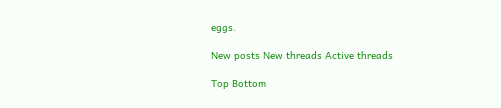eggs.

New posts New threads Active threads

Top Bottom